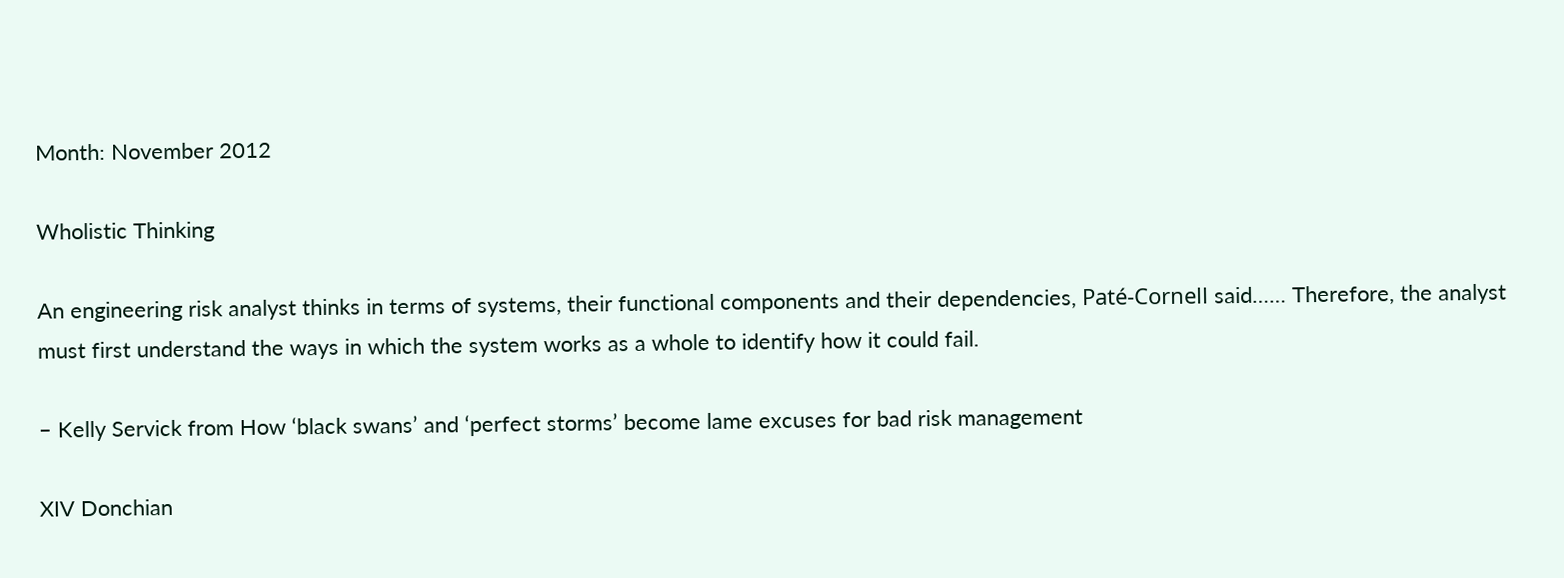Month: November 2012

Wholistic Thinking

An engineering risk analyst thinks in terms of systems, their functional components and their dependencies, Paté-Cornell said…… Therefore, the analyst must first understand the ways in which the system works as a whole to identify how it could fail.

– Kelly Servick from How ‘black swans’ and ‘perfect storms’ become lame excuses for bad risk management

XIV Donchian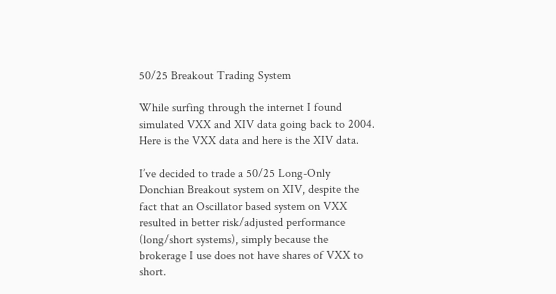50/25 Breakout Trading System

While surfing through the internet I found simulated VXX and XIV data going back to 2004. Here is the VXX data and here is the XIV data.

I’ve decided to trade a 50/25 Long-Only Donchian Breakout system on XIV, despite the fact that an Oscillator based system on VXX resulted in better risk/adjusted performance (long/short systems), simply because the brokerage I use does not have shares of VXX to short.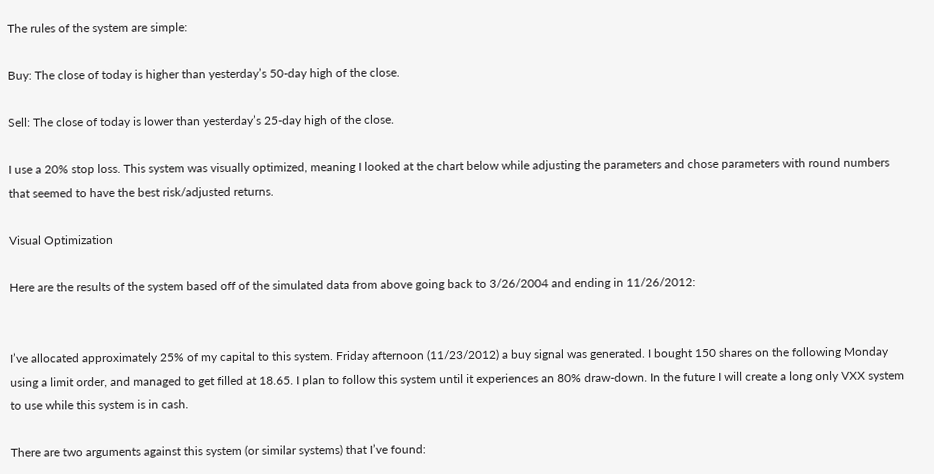The rules of the system are simple:

Buy: The close of today is higher than yesterday’s 50-day high of the close.

Sell: The close of today is lower than yesterday’s 25-day high of the close.

I use a 20% stop loss. This system was visually optimized, meaning I looked at the chart below while adjusting the parameters and chose parameters with round numbers that seemed to have the best risk/adjusted returns.

Visual Optimization

Here are the results of the system based off of the simulated data from above going back to 3/26/2004 and ending in 11/26/2012:


I’ve allocated approximately 25% of my capital to this system. Friday afternoon (11/23/2012) a buy signal was generated. I bought 150 shares on the following Monday using a limit order, and managed to get filled at 18.65. I plan to follow this system until it experiences an 80% draw-down. In the future I will create a long only VXX system to use while this system is in cash.

There are two arguments against this system (or similar systems) that I’ve found: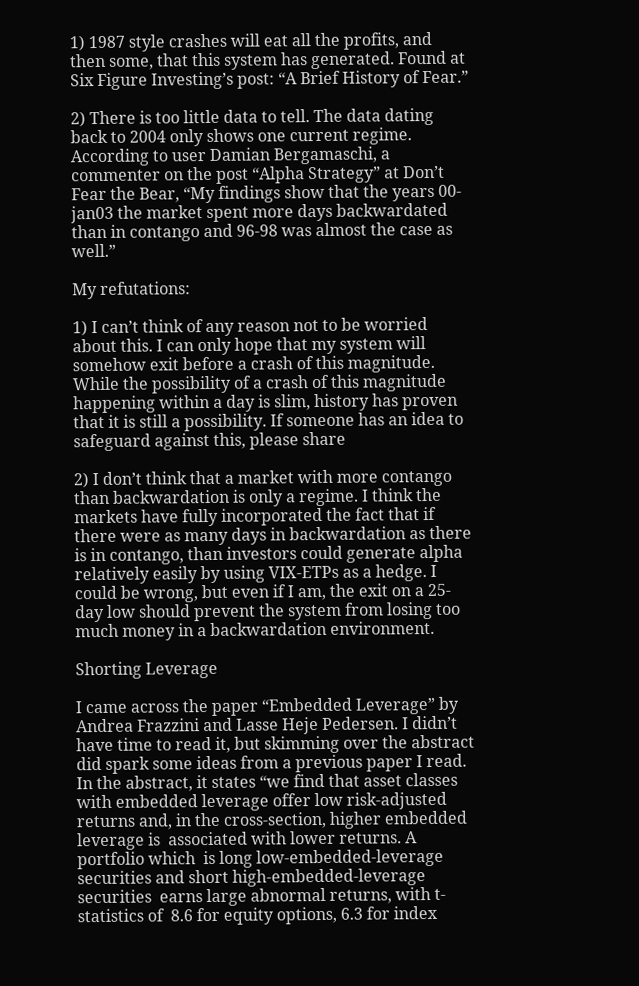1) 1987 style crashes will eat all the profits, and then some, that this system has generated. Found at Six Figure Investing’s post: “A Brief History of Fear.”

2) There is too little data to tell. The data dating back to 2004 only shows one current regime. According to user Damian Bergamaschi, a commenter on the post “Alpha Strategy” at Don’t Fear the Bear, “My findings show that the years 00-jan03 the market spent more days backwardated than in contango and 96-98 was almost the case as well.”

My refutations:

1) I can’t think of any reason not to be worried about this. I can only hope that my system will somehow exit before a crash of this magnitude. While the possibility of a crash of this magnitude happening within a day is slim, history has proven that it is still a possibility. If someone has an idea to safeguard against this, please share

2) I don’t think that a market with more contango than backwardation is only a regime. I think the markets have fully incorporated the fact that if there were as many days in backwardation as there is in contango, than investors could generate alpha relatively easily by using VIX-ETPs as a hedge. I could be wrong, but even if I am, the exit on a 25-day low should prevent the system from losing too much money in a backwardation environment.

Shorting Leverage

I came across the paper “Embedded Leverage” by Andrea Frazzini and Lasse Heje Pedersen. I didn’t have time to read it, but skimming over the abstract did spark some ideas from a previous paper I read. In the abstract, it states “we find that asset classes with embedded leverage offer low risk-adjusted returns and, in the cross-section, higher embedded leverage is  associated with lower returns. A portfolio which  is long low-embedded-leverage  securities and short high-embedded-leverage  securities  earns large abnormal returns, with t-statistics of  8.6 for equity options, 6.3 for index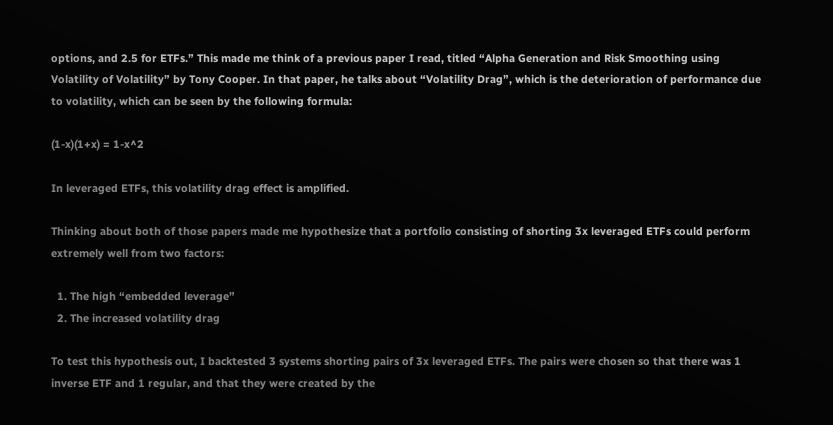options, and 2.5 for ETFs.” This made me think of a previous paper I read, titled “Alpha Generation and Risk Smoothing using Volatility of Volatility” by Tony Cooper. In that paper, he talks about “Volatility Drag”, which is the deterioration of performance due to volatility, which can be seen by the following formula:

(1-x)(1+x) = 1-x^2

In leveraged ETFs, this volatility drag effect is amplified.

Thinking about both of those papers made me hypothesize that a portfolio consisting of shorting 3x leveraged ETFs could perform extremely well from two factors:

  1. The high “embedded leverage”
  2. The increased volatility drag

To test this hypothesis out, I backtested 3 systems shorting pairs of 3x leveraged ETFs. The pairs were chosen so that there was 1 inverse ETF and 1 regular, and that they were created by the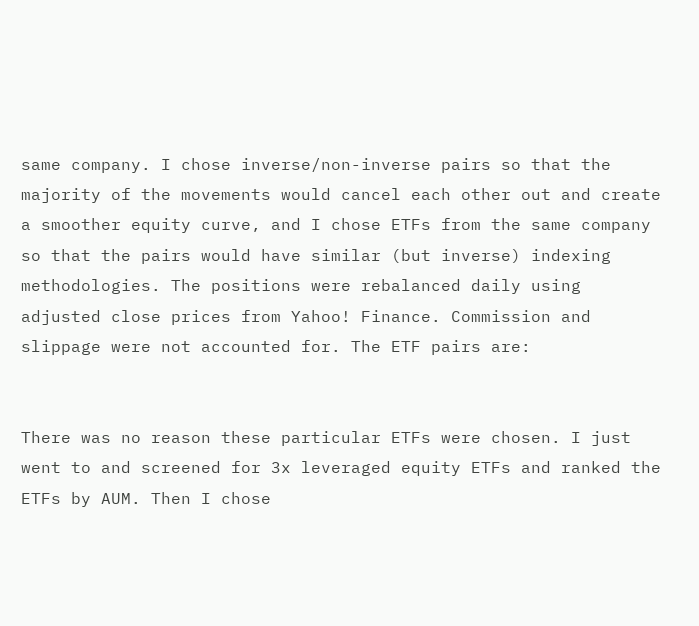same company. I chose inverse/non-inverse pairs so that the majority of the movements would cancel each other out and create a smoother equity curve, and I chose ETFs from the same company so that the pairs would have similar (but inverse) indexing methodologies. The positions were rebalanced daily using adjusted close prices from Yahoo! Finance. Commission and slippage were not accounted for. The ETF pairs are:


There was no reason these particular ETFs were chosen. I just went to and screened for 3x leveraged equity ETFs and ranked the ETFs by AUM. Then I chose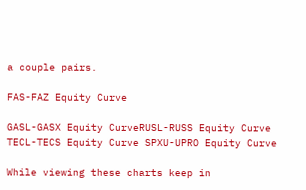a couple pairs.

FAS-FAZ Equity Curve

GASL-GASX Equity CurveRUSL-RUSS Equity Curve TECL-TECS Equity Curve SPXU-UPRO Equity Curve

While viewing these charts keep in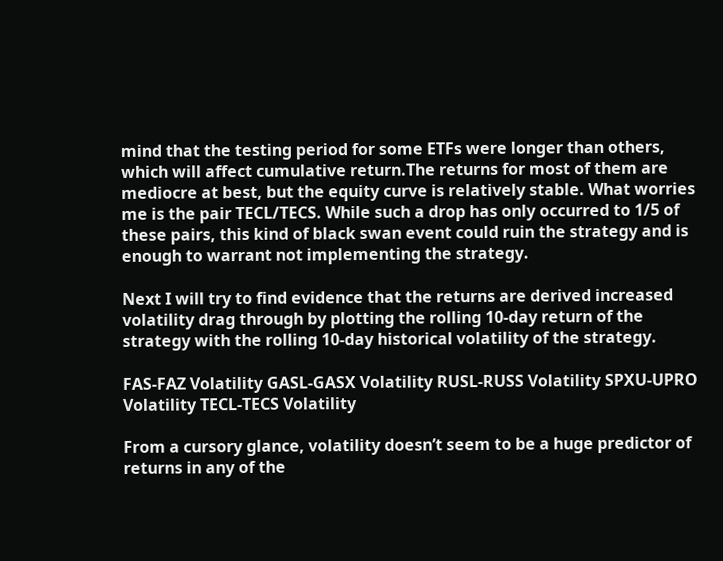mind that the testing period for some ETFs were longer than others, which will affect cumulative return.The returns for most of them are mediocre at best, but the equity curve is relatively stable. What worries me is the pair TECL/TECS. While such a drop has only occurred to 1/5 of these pairs, this kind of black swan event could ruin the strategy and is enough to warrant not implementing the strategy.

Next I will try to find evidence that the returns are derived increased volatility drag through by plotting the rolling 10-day return of the strategy with the rolling 10-day historical volatility of the strategy.

FAS-FAZ Volatility GASL-GASX Volatility RUSL-RUSS Volatility SPXU-UPRO Volatility TECL-TECS Volatility

From a cursory glance, volatility doesn’t seem to be a huge predictor of returns in any of the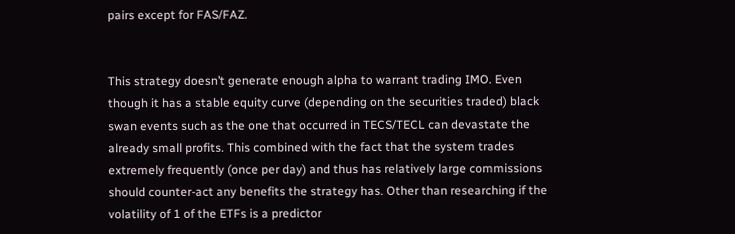pairs except for FAS/FAZ.


This strategy doesn’t generate enough alpha to warrant trading IMO. Even though it has a stable equity curve (depending on the securities traded) black swan events such as the one that occurred in TECS/TECL can devastate the already small profits. This combined with the fact that the system trades extremely frequently (once per day) and thus has relatively large commissions should counter-act any benefits the strategy has. Other than researching if the volatility of 1 of the ETFs is a predictor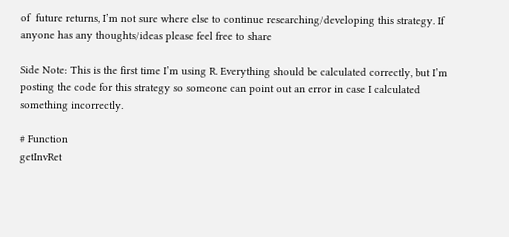of  future returns, I’m not sure where else to continue researching/developing this strategy. If anyone has any thoughts/ideas please feel free to share

Side Note: This is the first time I’m using R. Everything should be calculated correctly, but I’m posting the code for this strategy so someone can point out an error in case I calculated something incorrectly.

# Function
getInvRet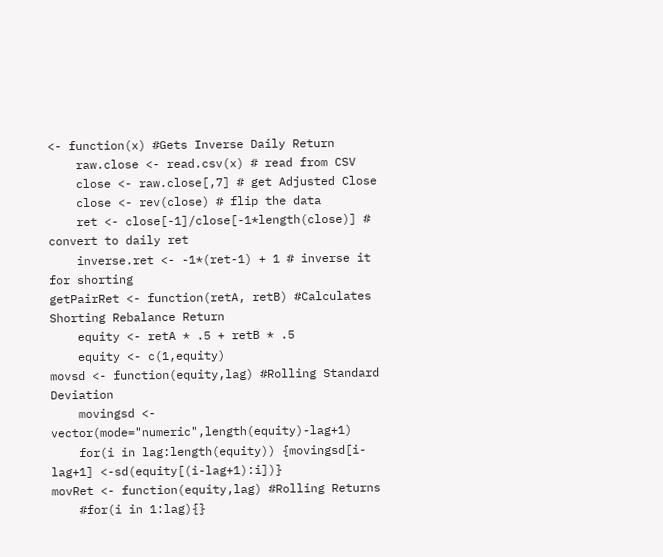<- function(x) #Gets Inverse Daily Return
    raw.close <- read.csv(x) # read from CSV
    close <- raw.close[,7] # get Adjusted Close
    close <- rev(close) # flip the data
    ret <- close[-1]/close[-1*length(close)] # convert to daily ret
    inverse.ret <- -1*(ret-1) + 1 # inverse it for shorting
getPairRet <- function(retA, retB) #Calculates Shorting Rebalance Return
    equity <- retA * .5 + retB * .5
    equity <- c(1,equity)
movsd <- function(equity,lag) #Rolling Standard Deviation
    movingsd <- vector(mode="numeric",length(equity)-lag+1)
    for(i in lag:length(equity)) {movingsd[i-lag+1] <-sd(equity[(i-lag+1):i])}
movRet <- function(equity,lag) #Rolling Returns
    #for(i in 1:lag){}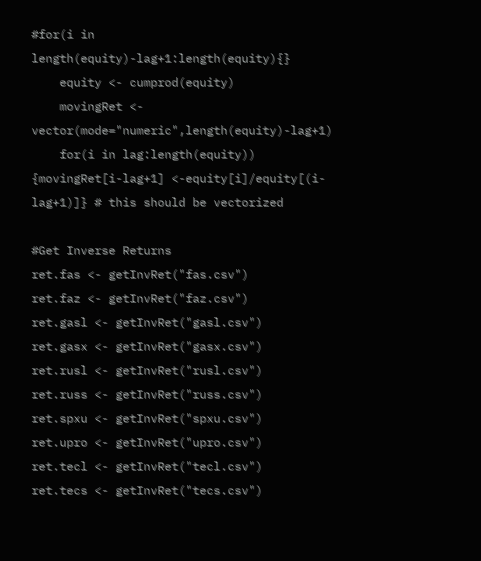#for(i in length(equity)-lag+1:length(equity){}
    equity <- cumprod(equity)
    movingRet <- vector(mode="numeric",length(equity)-lag+1)
    for(i in lag:length(equity)) {movingRet[i-lag+1] <-equity[i]/equity[(i-lag+1)]} # this should be vectorized

#Get Inverse Returns
ret.fas <- getInvRet("fas.csv")
ret.faz <- getInvRet("faz.csv")
ret.gasl <- getInvRet("gasl.csv")
ret.gasx <- getInvRet("gasx.csv")
ret.rusl <- getInvRet("rusl.csv")
ret.russ <- getInvRet("russ.csv")
ret.spxu <- getInvRet("spxu.csv")
ret.upro <- getInvRet("upro.csv")
ret.tecl <- getInvRet("tecl.csv")
ret.tecs <- getInvRet("tecs.csv")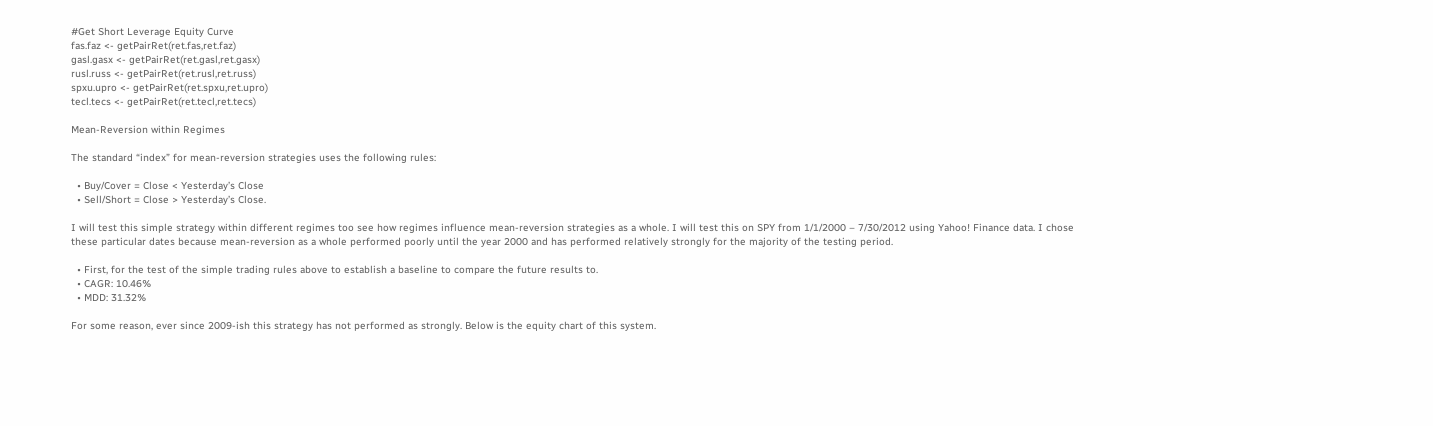#Get Short Leverage Equity Curve
fas.faz <- getPairRet(ret.fas,ret.faz)
gasl.gasx <- getPairRet(ret.gasl,ret.gasx)
rusl.russ <- getPairRet(ret.rusl,ret.russ)
spxu.upro <- getPairRet(ret.spxu,ret.upro)
tecl.tecs <- getPairRet(ret.tecl,ret.tecs)

Mean-Reversion within Regimes

The standard “index” for mean-reversion strategies uses the following rules:

  • Buy/Cover = Close < Yesterday’s Close
  • Sell/Short = Close > Yesterday’s Close.

I will test this simple strategy within different regimes too see how regimes influence mean-reversion strategies as a whole. I will test this on SPY from 1/1/2000 – 7/30/2012 using Yahoo! Finance data. I chose these particular dates because mean-reversion as a whole performed poorly until the year 2000 and has performed relatively strongly for the majority of the testing period.

  • First, for the test of the simple trading rules above to establish a baseline to compare the future results to.
  • CAGR: 10.46%
  • MDD: 31.32%

For some reason, ever since 2009-ish this strategy has not performed as strongly. Below is the equity chart of this system.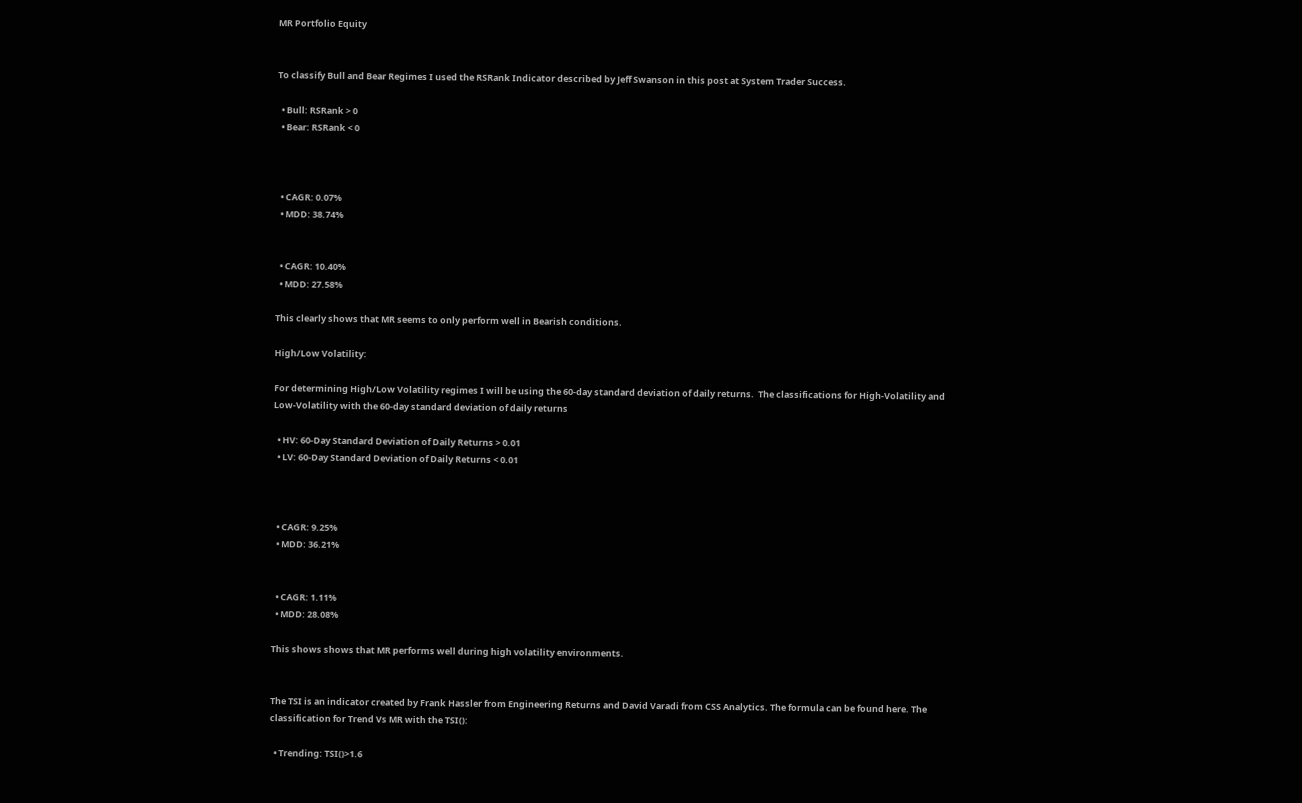MR Portfolio Equity


To classify Bull and Bear Regimes I used the RSRank Indicator described by Jeff Swanson in this post at System Trader Success.

  • Bull: RSRank > 0
  • Bear: RSRank < 0



  • CAGR: 0.07%
  • MDD: 38.74%


  • CAGR: 10.40%
  • MDD: 27.58%

This clearly shows that MR seems to only perform well in Bearish conditions.

High/Low Volatility:

For determining High/Low Volatility regimes I will be using the 60-day standard deviation of daily returns.  The classifications for High-Volatility and Low-Volatility with the 60-day standard deviation of daily returns

  • HV: 60-Day Standard Deviation of Daily Returns > 0.01
  • LV: 60-Day Standard Deviation of Daily Returns < 0.01



  • CAGR: 9.25%
  • MDD: 36.21%


  • CAGR: 1.11%
  • MDD: 28.08%

This shows shows that MR performs well during high volatility environments.


The TSI is an indicator created by Frank Hassler from Engineering Returns and David Varadi from CSS Analytics. The formula can be found here. The classification for Trend Vs MR with the TSI():

  • Trending: TSI()>1.6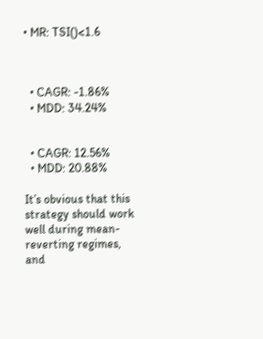• MR: TSI()<1.6



  • CAGR: -1.86%
  • MDD: 34.24%


  • CAGR: 12.56%
  • MDD: 20.88%

It’s obvious that this strategy should work well during mean-reverting regimes, and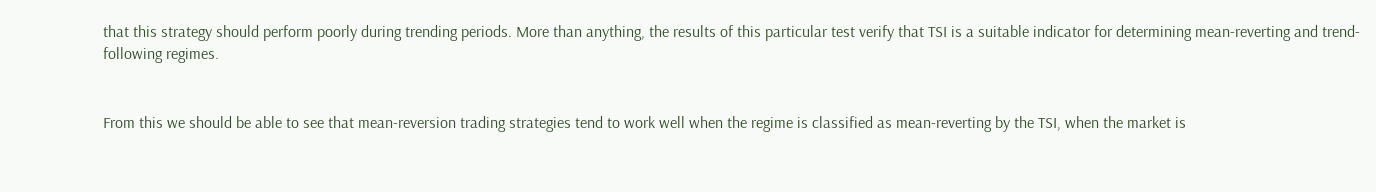that this strategy should perform poorly during trending periods. More than anything, the results of this particular test verify that TSI is a suitable indicator for determining mean-reverting and trend-following regimes.


From this we should be able to see that mean-reversion trading strategies tend to work well when the regime is classified as mean-reverting by the TSI, when the market is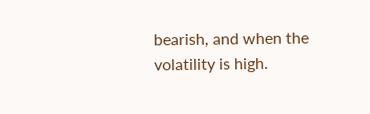bearish, and when the volatility is high.